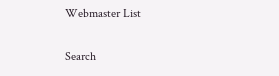Webmaster List

Search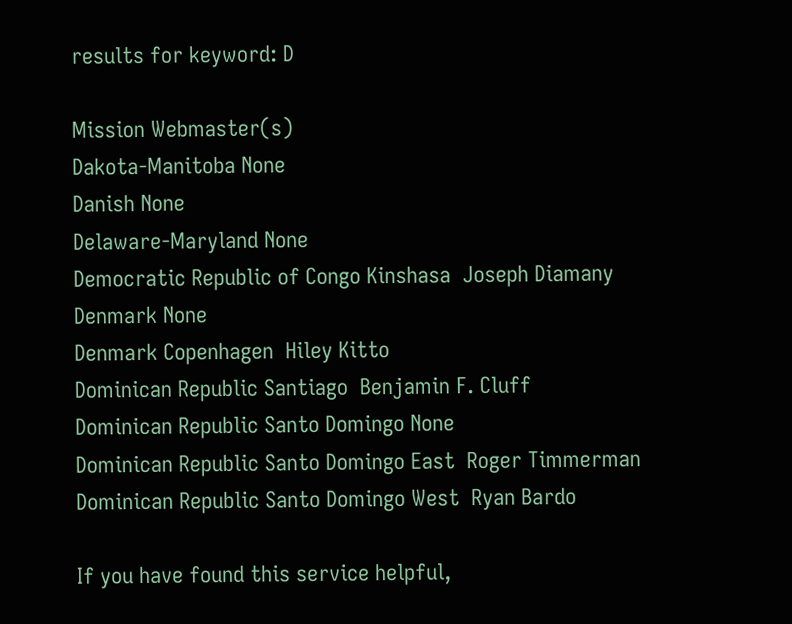results for keyword: D

Mission Webmaster(s)
Dakota-Manitoba None
Danish None
Delaware-Maryland None
Democratic Republic of Congo Kinshasa  Joseph Diamany
Denmark None
Denmark Copenhagen  Hiley Kitto
Dominican Republic Santiago  Benjamin F. Cluff
Dominican Republic Santo Domingo None
Dominican Republic Santo Domingo East  Roger Timmerman
Dominican Republic Santo Domingo West  Ryan Bardo

If you have found this service helpful,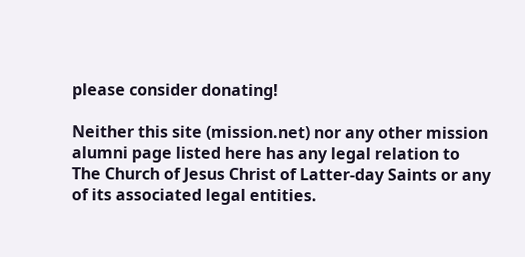please consider donating!

Neither this site (mission.net) nor any other mission alumni page listed here has any legal relation to
The Church of Jesus Christ of Latter-day Saints or any of its associated legal entities.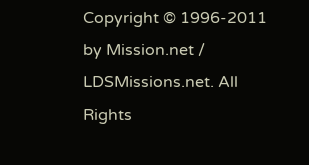Copyright © 1996-2011 by Mission.net / LDSMissions.net. All Rights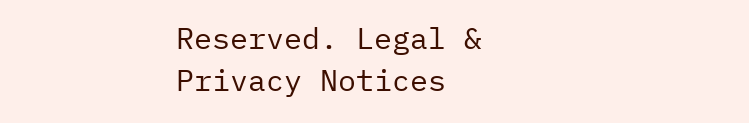Reserved. Legal & Privacy Notices